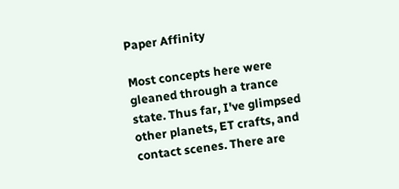Paper Affinity

Most concepts here were gleaned through a trance state. Thus far, I've glimpsed other planets, ET crafts, and contact scenes. There are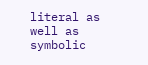literal as well as symbolic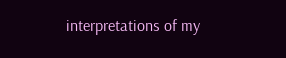interpretations of my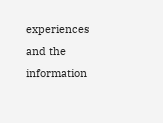experiences and the information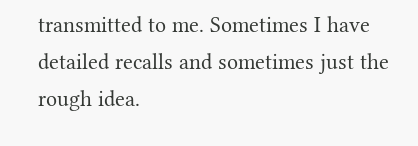transmitted to me. Sometimes I have detailed recalls and sometimes just the rough idea.